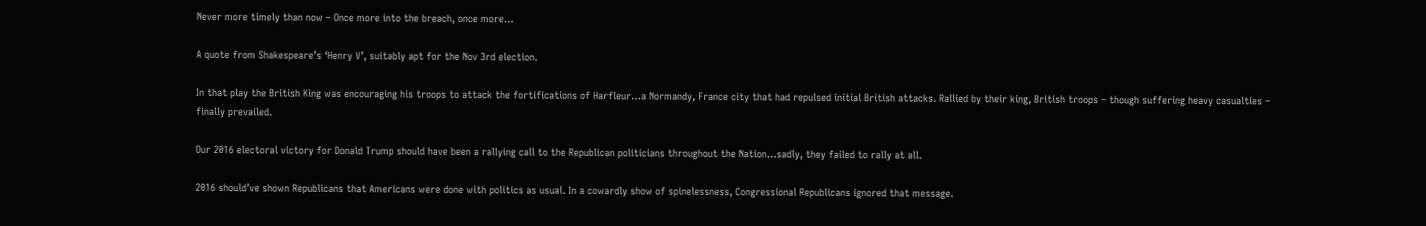Never more timely than now – Once more into the breach, once more…

A quote from Shakespeare’s ‘Henry V’, suitably apt for the Nov 3rd election.

In that play the British King was encouraging his troops to attack the fortifications of Harfleur…a Normandy, France city that had repulsed initial British attacks. Rallied by their king, British troops – though suffering heavy casualties – finally prevailed.

Our 2016 electoral victory for Donald Trump should have been a rallying call to the Republican politicians throughout the Nation…sadly, they failed to rally at all.

2016 should’ve shown Republicans that Americans were done with politics as usual. In a cowardly show of spinelessness, Congressional Republicans ignored that message.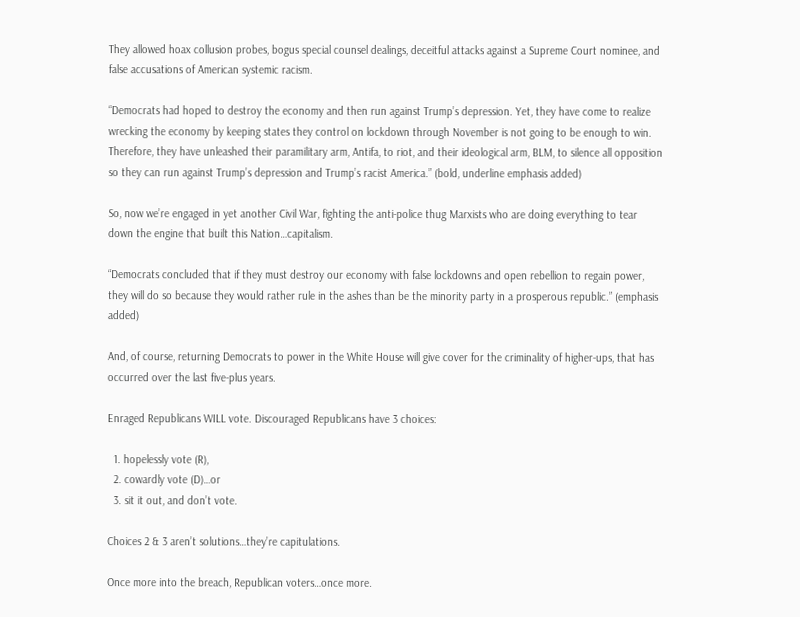They allowed hoax collusion probes, bogus special counsel dealings, deceitful attacks against a Supreme Court nominee, and false accusations of American systemic racism.

“Democrats had hoped to destroy the economy and then run against Trump’s depression. Yet, they have come to realize wrecking the economy by keeping states they control on lockdown through November is not going to be enough to win. Therefore, they have unleashed their paramilitary arm, Antifa, to riot, and their ideological arm, BLM, to silence all opposition so they can run against Trump’s depression and Trump’s racist America.” (bold, underline emphasis added)

So, now we’re engaged in yet another Civil War, fighting the anti-police thug Marxists who are doing everything to tear down the engine that built this Nation…capitalism.

“Democrats concluded that if they must destroy our economy with false lockdowns and open rebellion to regain power, they will do so because they would rather rule in the ashes than be the minority party in a prosperous republic.” (emphasis added)

And, of course, returning Democrats to power in the White House will give cover for the criminality of higher-ups, that has occurred over the last five-plus years.

Enraged Republicans WILL vote. Discouraged Republicans have 3 choices:

  1. hopelessly vote (R),
  2. cowardly vote (D)…or
  3. sit it out, and don’t vote.

Choices 2 & 3 aren’t solutions…they’re capitulations.

Once more into the breach, Republican voters…once more.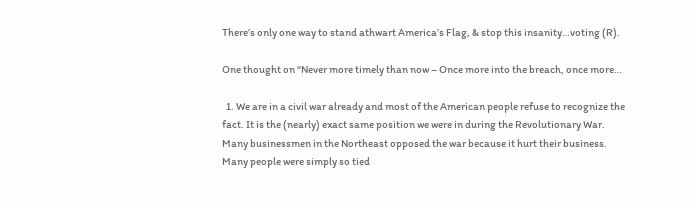There’s only one way to stand athwart America’s Flag, & stop this insanity…voting (R).

One thought on “Never more timely than now – Once more into the breach, once more…

  1. We are in a civil war already and most of the American people refuse to recognize the fact. It is the (nearly) exact same position we were in during the Revolutionary War. Many businessmen in the Northeast opposed the war because it hurt their business. Many people were simply so tied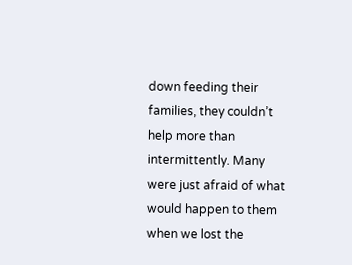down feeding their families, they couldn’t help more than intermittently. Many were just afraid of what would happen to them when we lost the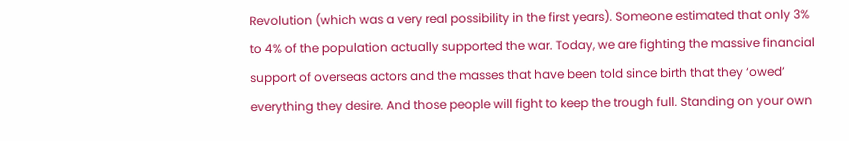Revolution (which was a very real possibility in the first years). Someone estimated that only 3% to 4% of the population actually supported the war. Today, we are fighting the massive financial support of overseas actors and the masses that have been told since birth that they ‘owed’ everything they desire. And those people will fight to keep the trough full. Standing on your own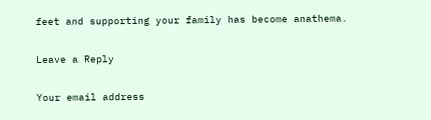feet and supporting your family has become anathema.

Leave a Reply

Your email address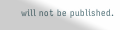will not be published.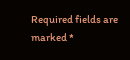Required fields are marked *